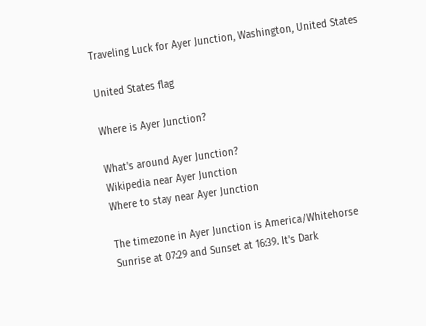Traveling Luck for Ayer Junction, Washington, United States

United States flag

Where is Ayer Junction?

What's around Ayer Junction?
Wikipedia near Ayer Junction
Where to stay near Ayer Junction

The timezone in Ayer Junction is America/Whitehorse
Sunrise at 07:29 and Sunset at 16:39. It's Dark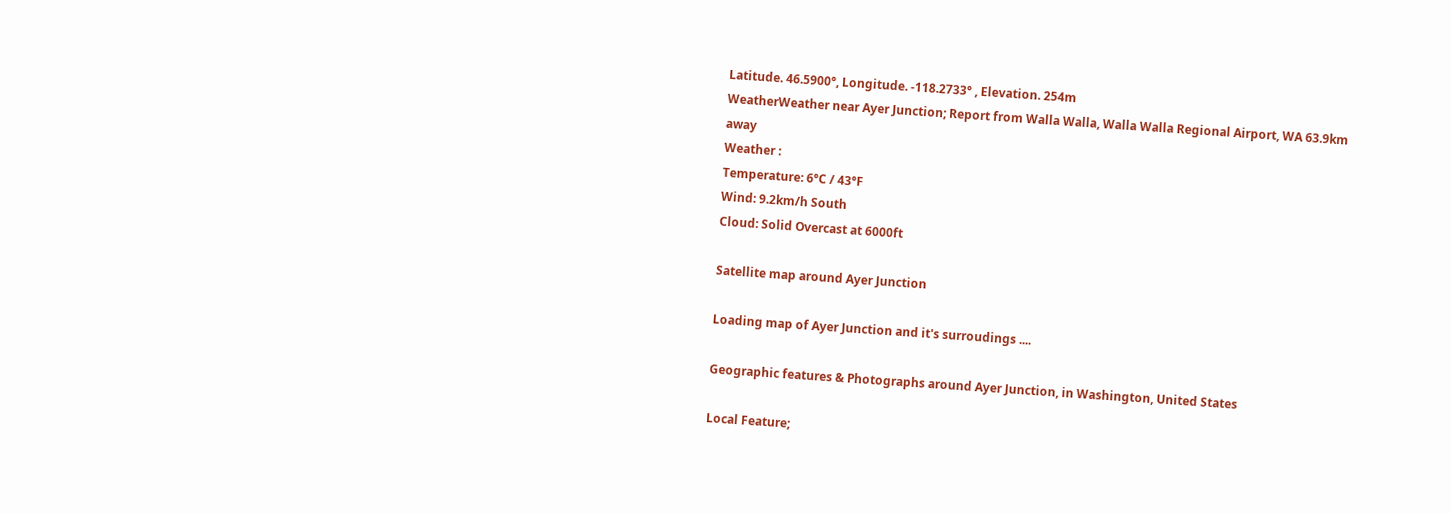Latitude. 46.5900°, Longitude. -118.2733° , Elevation. 254m
WeatherWeather near Ayer Junction; Report from Walla Walla, Walla Walla Regional Airport, WA 63.9km away
Weather :
Temperature: 6°C / 43°F
Wind: 9.2km/h South
Cloud: Solid Overcast at 6000ft

Satellite map around Ayer Junction

Loading map of Ayer Junction and it's surroudings ....

Geographic features & Photographs around Ayer Junction, in Washington, United States

Local Feature;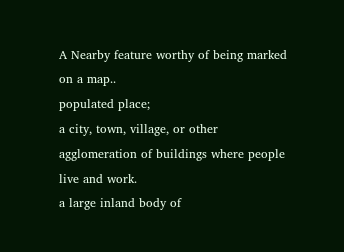A Nearby feature worthy of being marked on a map..
populated place;
a city, town, village, or other agglomeration of buildings where people live and work.
a large inland body of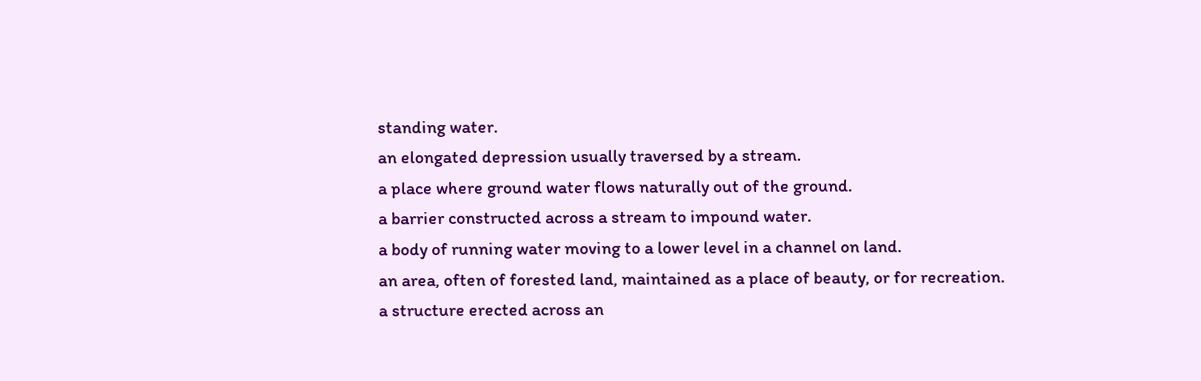standing water.
an elongated depression usually traversed by a stream.
a place where ground water flows naturally out of the ground.
a barrier constructed across a stream to impound water.
a body of running water moving to a lower level in a channel on land.
an area, often of forested land, maintained as a place of beauty, or for recreation.
a structure erected across an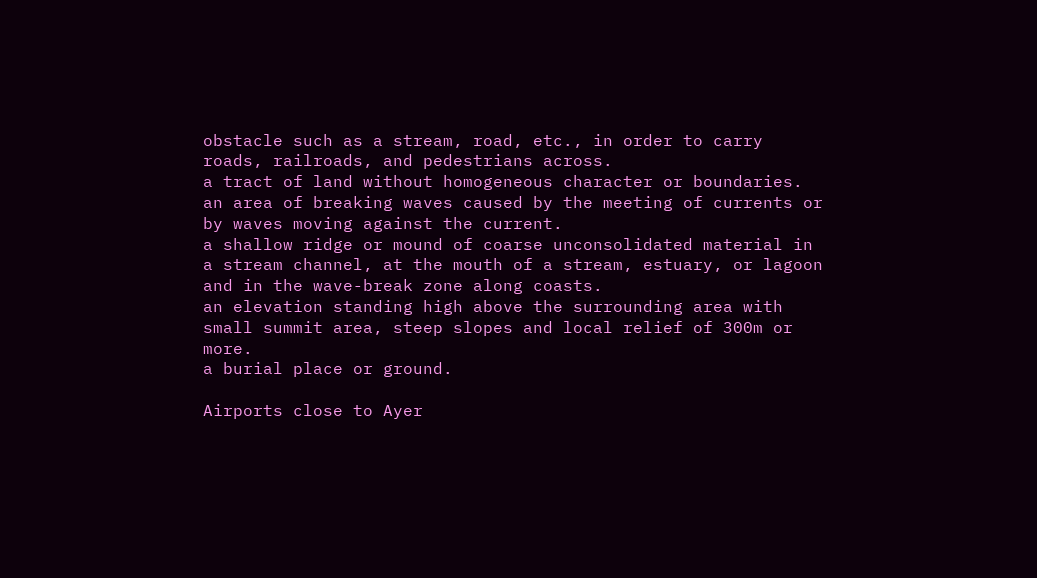obstacle such as a stream, road, etc., in order to carry roads, railroads, and pedestrians across.
a tract of land without homogeneous character or boundaries.
an area of breaking waves caused by the meeting of currents or by waves moving against the current.
a shallow ridge or mound of coarse unconsolidated material in a stream channel, at the mouth of a stream, estuary, or lagoon and in the wave-break zone along coasts.
an elevation standing high above the surrounding area with small summit area, steep slopes and local relief of 300m or more.
a burial place or ground.

Airports close to Ayer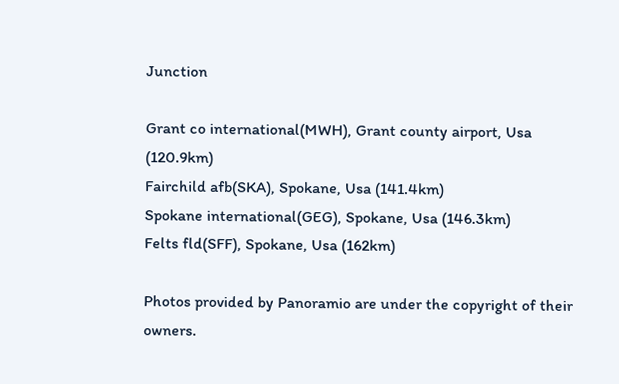Junction

Grant co international(MWH), Grant county airport, Usa (120.9km)
Fairchild afb(SKA), Spokane, Usa (141.4km)
Spokane international(GEG), Spokane, Usa (146.3km)
Felts fld(SFF), Spokane, Usa (162km)

Photos provided by Panoramio are under the copyright of their owners.